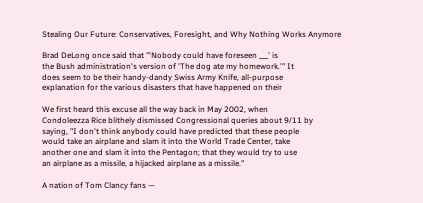Stealing Our Future: Conservatives, Foresight, and Why Nothing Works Anymore

Brad DeLong once said that "'Nobody could have foreseen ___' is
the Bush administration's version of 'The dog ate my homework.'" It
does seem to be their handy-dandy Swiss Army Knife, all-purpose
explanation for the various disasters that have happened on their

We first heard this excuse all the way back in May 2002, when
Condoleezza Rice blithely dismissed Congressional queries about 9/11 by
saying, "I don't think anybody could have predicted that these people
would take an airplane and slam it into the World Trade Center, take
another one and slam it into the Pentagon; that they would try to use
an airplane as a missile, a hijacked airplane as a missile."

A nation of Tom Clancy fans —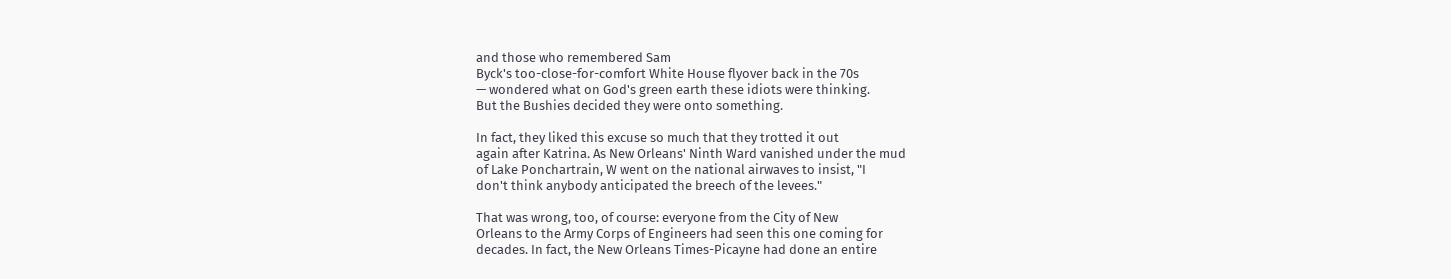and those who remembered Sam
Byck's too-close-for-comfort White House flyover back in the 70s
— wondered what on God's green earth these idiots were thinking.
But the Bushies decided they were onto something.

In fact, they liked this excuse so much that they trotted it out
again after Katrina. As New Orleans' Ninth Ward vanished under the mud
of Lake Ponchartrain, W went on the national airwaves to insist, "I
don't think anybody anticipated the breech of the levees."

That was wrong, too, of course: everyone from the City of New
Orleans to the Army Corps of Engineers had seen this one coming for
decades. In fact, the New Orleans Times-Picayne had done an entire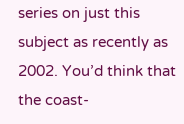series on just this subject as recently as 2002. You’d think that
the coast-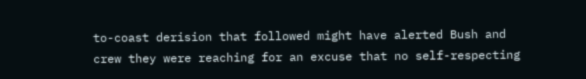to-coast derision that followed might have alerted Bush and
crew they were reaching for an excuse that no self-respecting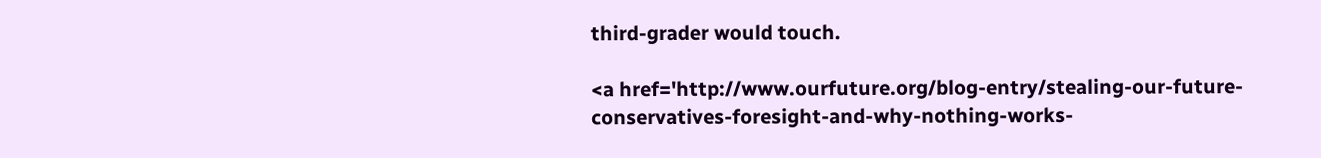third-grader would touch.

<a href='http://www.ourfuture.org/blog-entry/stealing-our-future-conservatives-foresight-and-why-nothing-works-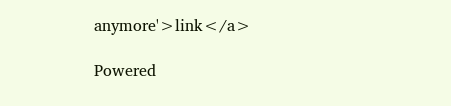anymore'>link</a>

Powered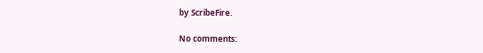by ScribeFire.

No comments: